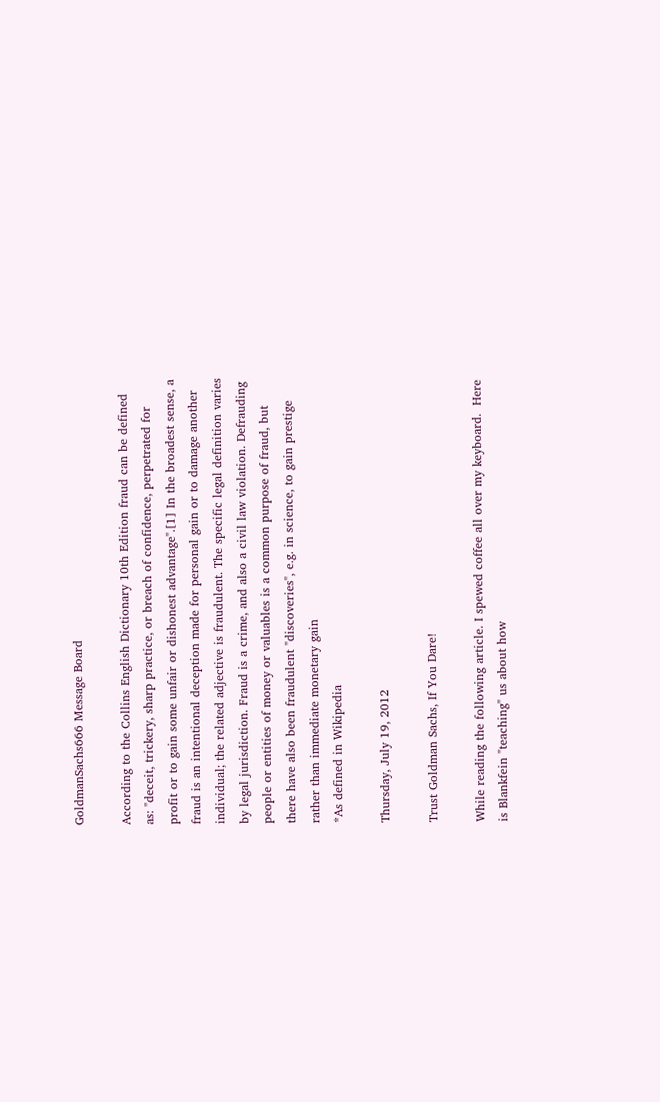GoldmanSachs666 Message Board

According to the Collins English Dictionary 10th Edition fraud can be defined as: "deceit, trickery, sharp practice, or breach of confidence, perpetrated for profit or to gain some unfair or dishonest advantage".[1] In the broadest sense, a fraud is an intentional deception made for personal gain or to damage another individual; the related adjective is fraudulent. The specific legal definition varies by legal jurisdiction. Fraud is a crime, and also a civil law violation. Defrauding people or entities of money or valuables is a common purpose of fraud, but there have also been fraudulent "discoveries", e.g. in science, to gain prestige rather than immediate monetary gain
*As defined in Wikipedia

Thursday, July 19, 2012

Trust Goldman Sachs, If You Dare!

While reading the following article. I spewed coffee all over my keyboard.  Here is Blankfein "teaching" us about how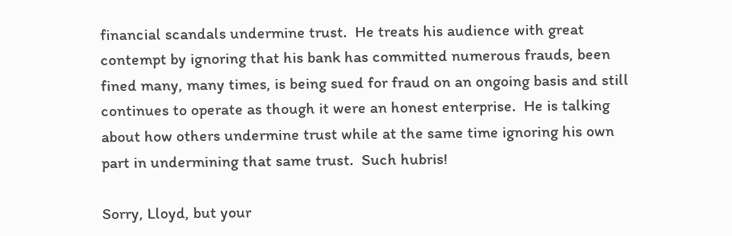financial scandals undermine trust.  He treats his audience with great contempt by ignoring that his bank has committed numerous frauds, been fined many, many times, is being sued for fraud on an ongoing basis and still continues to operate as though it were an honest enterprise.  He is talking about how others undermine trust while at the same time ignoring his own part in undermining that same trust.  Such hubris!

Sorry, Lloyd, but your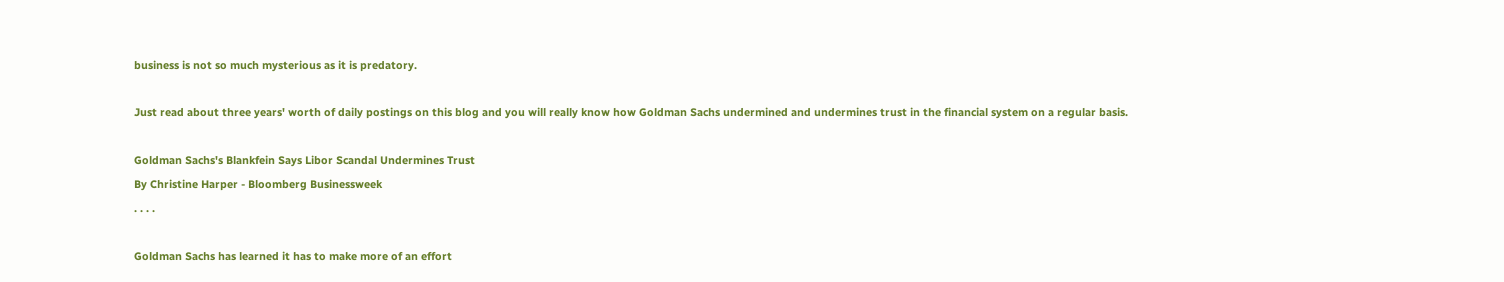business is not so much mysterious as it is predatory.

Just read about three years' worth of daily postings on this blog and you will really know how Goldman Sachs undermined and undermines trust in the financial system on a regular basis.

Goldman Sachs's Blankfein Says Libor Scandal Undermines Trust
By Christine Harper - Bloomberg Businessweek
. . . .

Goldman Sachs has learned it has to make more of an effort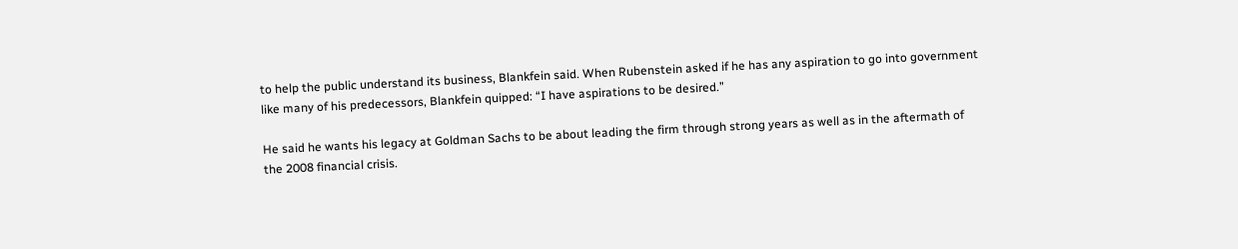to help the public understand its business, Blankfein said. When Rubenstein asked if he has any aspiration to go into government like many of his predecessors, Blankfein quipped: “I have aspirations to be desired.”

He said he wants his legacy at Goldman Sachs to be about leading the firm through strong years as well as in the aftermath of the 2008 financial crisis.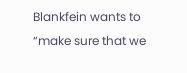Blankfein wants to “make sure that we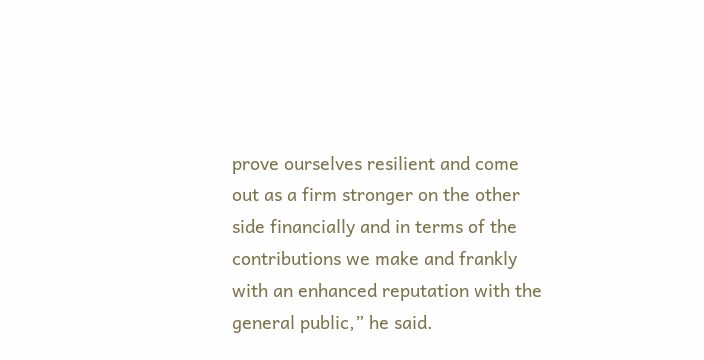prove ourselves resilient and come out as a firm stronger on the other side financially and in terms of the contributions we make and frankly with an enhanced reputation with the general public,” he said.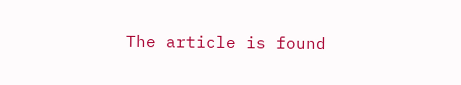The article is found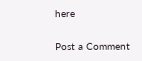here


Post a Comment